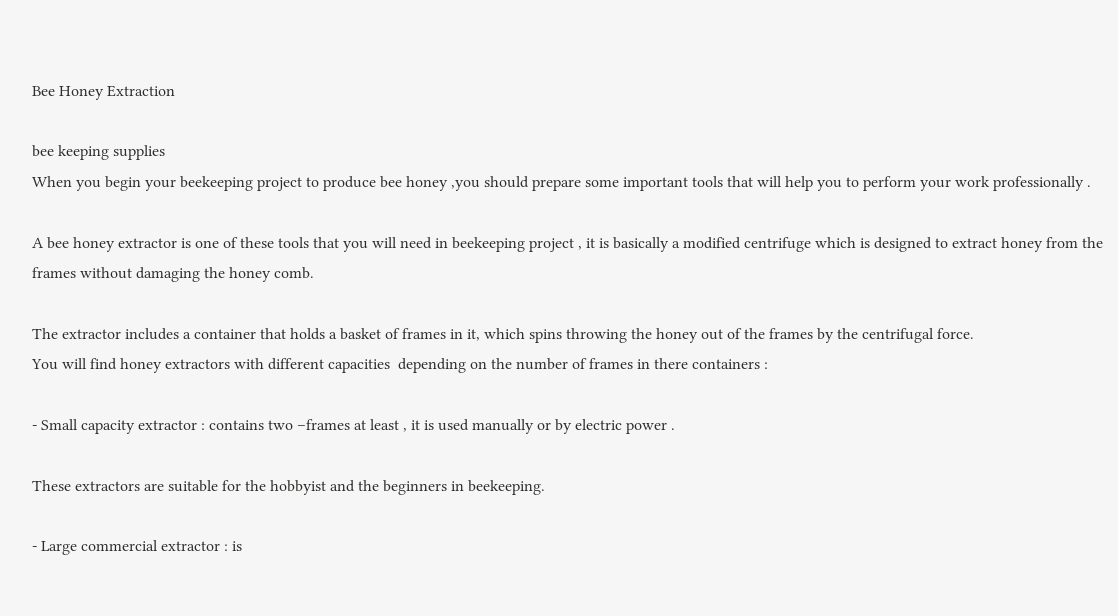Bee Honey Extraction

bee keeping supplies
When you begin your beekeeping project to produce bee honey ,you should prepare some important tools that will help you to perform your work professionally .

A bee honey extractor is one of these tools that you will need in beekeeping project , it is basically a modified centrifuge which is designed to extract honey from the frames without damaging the honey comb.

The extractor includes a container that holds a basket of frames in it, which spins throwing the honey out of the frames by the centrifugal force.
You will find honey extractors with different capacities  depending on the number of frames in there containers :

- Small capacity extractor : contains two –frames at least , it is used manually or by electric power .

These extractors are suitable for the hobbyist and the beginners in beekeeping.

- Large commercial extractor : is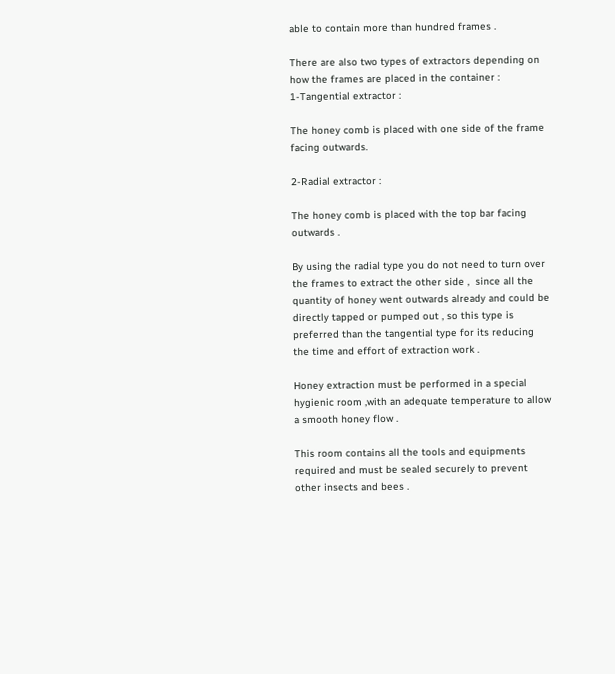able to contain more than hundred frames .

There are also two types of extractors depending on how the frames are placed in the container :
1-Tangential extractor :

The honey comb is placed with one side of the frame facing outwards.

2-Radial extractor :

The honey comb is placed with the top bar facing outwards .

By using the radial type you do not need to turn over the frames to extract the other side ,  since all the quantity of honey went outwards already and could be directly tapped or pumped out , so this type is preferred than the tangential type for its reducing the time and effort of extraction work .

Honey extraction must be performed in a special hygienic room ,with an adequate temperature to allow a smooth honey flow .

This room contains all the tools and equipments required and must be sealed securely to prevent other insects and bees .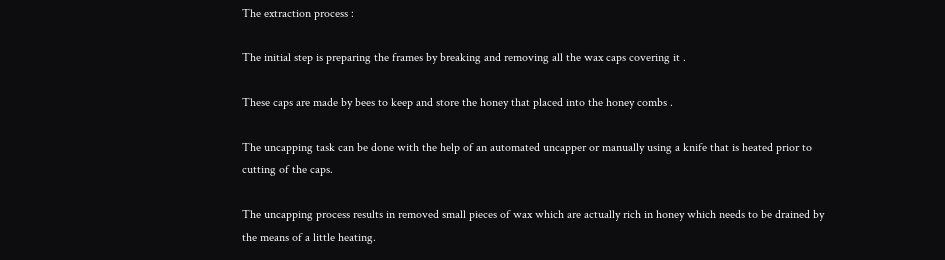The extraction process :

The initial step is preparing the frames by breaking and removing all the wax caps covering it .

These caps are made by bees to keep and store the honey that placed into the honey combs .

The uncapping task can be done with the help of an automated uncapper or manually using a knife that is heated prior to cutting of the caps.

The uncapping process results in removed small pieces of wax which are actually rich in honey which needs to be drained by the means of a little heating.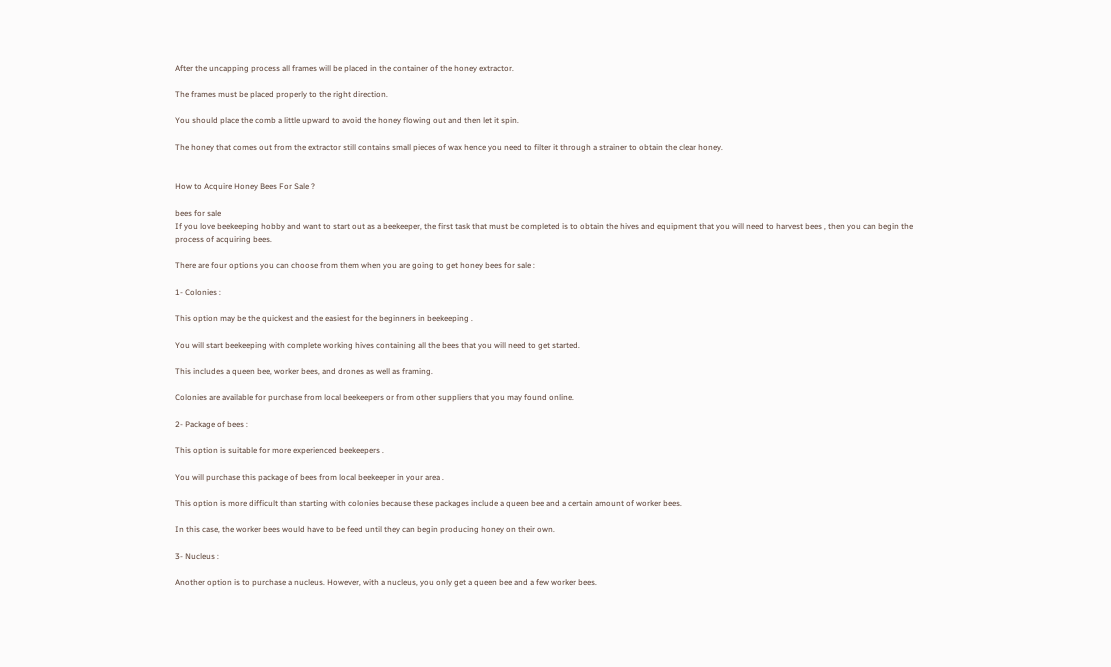After the uncapping process all frames will be placed in the container of the honey extractor.

The frames must be placed properly to the right direction.

You should place the comb a little upward to avoid the honey flowing out and then let it spin.

The honey that comes out from the extractor still contains small pieces of wax hence you need to filter it through a strainer to obtain the clear honey.


How to Acquire Honey Bees For Sale ?

bees for sale
If you love beekeeping hobby and want to start out as a beekeeper, the first task that must be completed is to obtain the hives and equipment that you will need to harvest bees , then you can begin the process of acquiring bees.

There are four options you can choose from them when you are going to get honey bees for sale :

1- Colonies :

This option may be the quickest and the easiest for the beginners in beekeeping .

You will start beekeeping with complete working hives containing all the bees that you will need to get started.

This includes a queen bee, worker bees, and drones as well as framing.

Colonies are available for purchase from local beekeepers or from other suppliers that you may found online.

2- Package of bees :

This option is suitable for more experienced beekeepers .

You will purchase this package of bees from local beekeeper in your area .

This option is more difficult than starting with colonies because these packages include a queen bee and a certain amount of worker bees.

In this case, the worker bees would have to be feed until they can begin producing honey on their own.

3- Nucleus :

Another option is to purchase a nucleus. However, with a nucleus, you only get a queen bee and a few worker bees.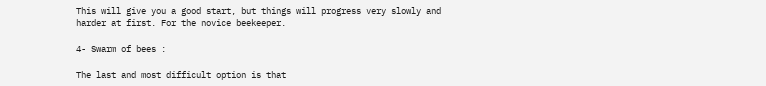This will give you a good start, but things will progress very slowly and harder at first. For the novice beekeeper.

4- Swarm of bees :

The last and most difficult option is that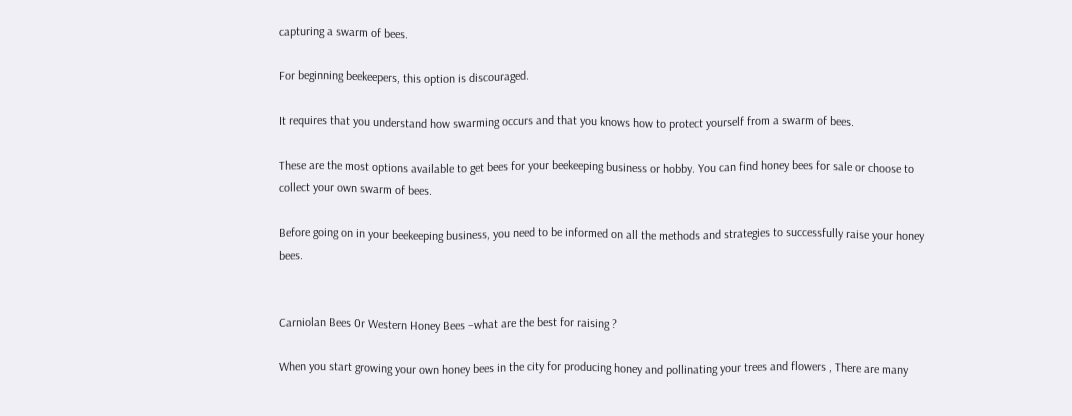capturing a swarm of bees.

For beginning beekeepers, this option is discouraged.

It requires that you understand how swarming occurs and that you knows how to protect yourself from a swarm of bees.

These are the most options available to get bees for your beekeeping business or hobby. You can find honey bees for sale or choose to collect your own swarm of bees.

Before going on in your beekeeping business, you need to be informed on all the methods and strategies to successfully raise your honey bees.


Carniolan Bees 0r Western Honey Bees –what are the best for raising ?

When you start growing your own honey bees in the city for producing honey and pollinating your trees and flowers , There are many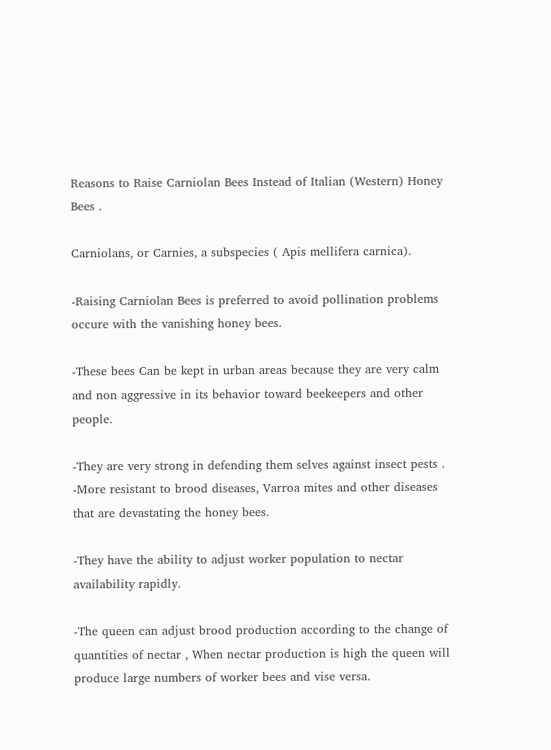Reasons to Raise Carniolan Bees Instead of Italian (Western) Honey Bees .

Carniolans, or Carnies, a subspecies ( Apis mellifera carnica).

-Raising Carniolan Bees is preferred to avoid pollination problems occure with the vanishing honey bees.

-These bees Can be kept in urban areas because they are very calm and non aggressive in its behavior toward beekeepers and other people.

-They are very strong in defending them selves against insect pests .
-More resistant to brood diseases, Varroa mites and other diseases that are devastating the honey bees.

-They have the ability to adjust worker population to nectar availability rapidly.

-The queen can adjust brood production according to the change of quantities of nectar , When nectar production is high the queen will produce large numbers of worker bees and vise versa.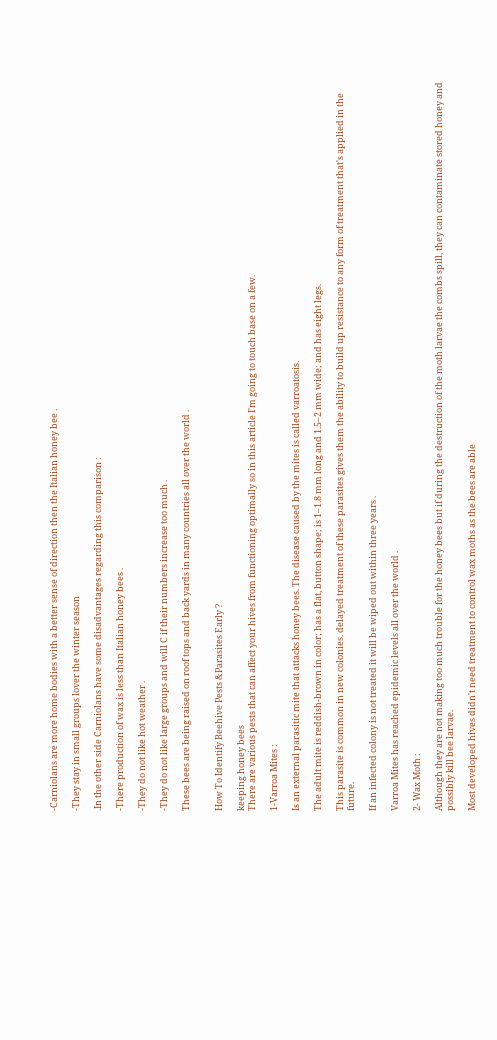-Carniolans are more home bodies with a better sense of direction then the Italian honey bee .

-They stay in small groups lover the winter season

.In the other side Carniolans have some disadvantages regarding this comparison :

-There production of wax is less than Italian honey bees .

-They do not like hot weather .

-They do not like large groups and will C if their numbers increase too much .

These bees are being raised on roof tops and back yards in many countries all over the world .


How To Identify Beehive Pests &Parasites Early ?

keeping honey bees
There are various pests that can affect your hives from functioning optimally so in this article I'm going to touch base on a few.

1-Varroa Mites :

Is an external parasitic mite that attacks honey bees. The disease caused by the mites is called varroatosis.

The adult mite is reddish-brown in color; has a flat, button shape; is 1–1.8 mm long and 1.5–2 mm wide; and has eight legs.

This parasite is common in new colonies. delayed treatment of these parasites gives them the ability to build up resistance to any form of treatment that's applied in the future.

If an infected colony is not treated it will be wiped out within three years .

Varroa Mites has reached epidemic levels all over the world .

2- Wax Moth :

Although they are not making too much trouble for the honey bees but if during the destruction of the moth larvae the combs spill, they can contaminate stored honey and possibly kill bee larvae.

Most developed hives didn't need treatment to control wax moths as the bees are able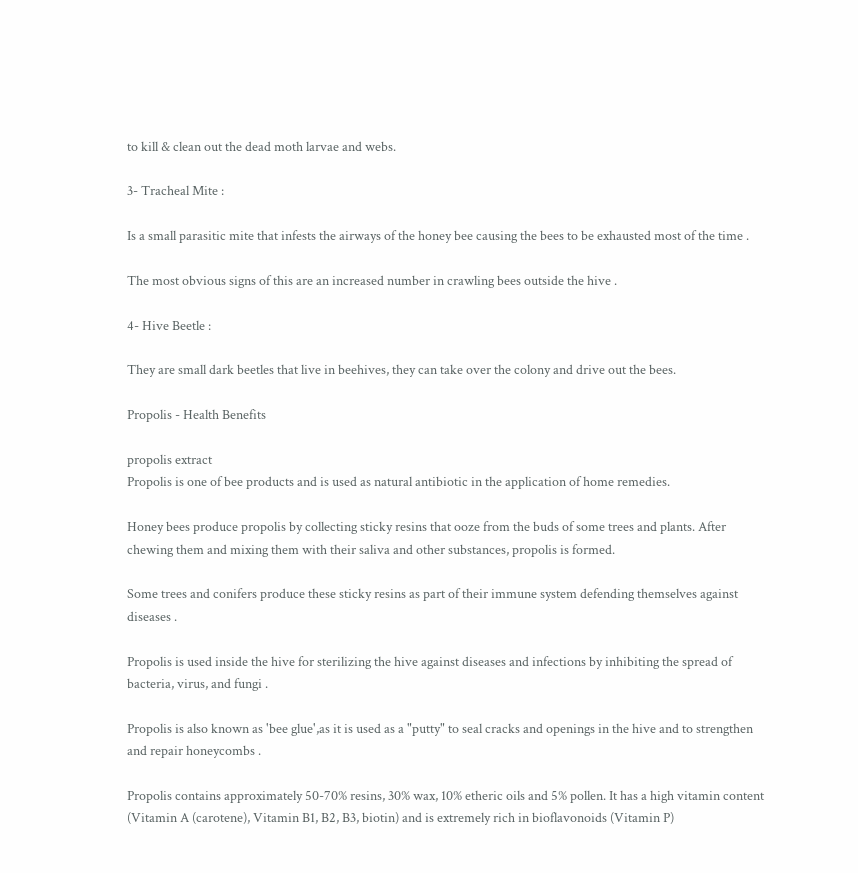to kill & clean out the dead moth larvae and webs.

3- Tracheal Mite :

Is a small parasitic mite that infests the airways of the honey bee causing the bees to be exhausted most of the time .

The most obvious signs of this are an increased number in crawling bees outside the hive .

4- Hive Beetle :

They are small dark beetles that live in beehives, they can take over the colony and drive out the bees.

Propolis - Health Benefits

propolis extract
Propolis is one of bee products and is used as natural antibiotic in the application of home remedies.

Honey bees produce propolis by collecting sticky resins that ooze from the buds of some trees and plants. After chewing them and mixing them with their saliva and other substances, propolis is formed.

Some trees and conifers produce these sticky resins as part of their immune system defending themselves against diseases .

Propolis is used inside the hive for sterilizing the hive against diseases and infections by inhibiting the spread of bacteria, virus, and fungi .

Propolis is also known as 'bee glue',as it is used as a "putty" to seal cracks and openings in the hive and to strengthen and repair honeycombs .

Propolis contains approximately 50-70% resins, 30% wax, 10% etheric oils and 5% pollen. It has a high vitamin content (Vitamin A (carotene), Vitamin B1, B2, B3, biotin) and is extremely rich in bioflavonoids (Vitamin P)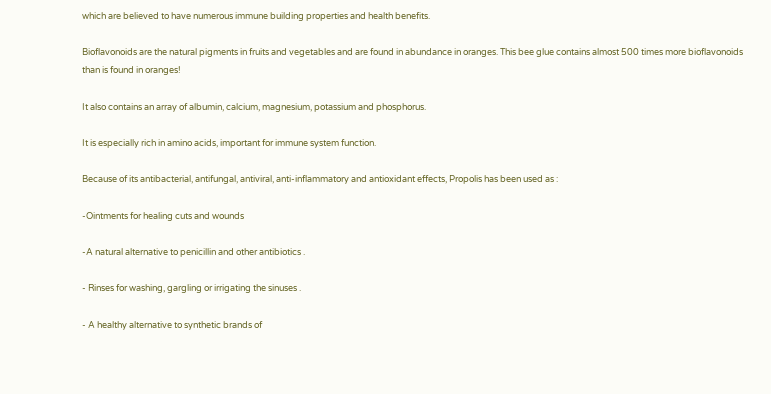which are believed to have numerous immune building properties and health benefits.

Bioflavonoids are the natural pigments in fruits and vegetables and are found in abundance in oranges. This bee glue contains almost 500 times more bioflavonoids than is found in oranges!

It also contains an array of albumin, calcium, magnesium, potassium and phosphorus.

It is especially rich in amino acids, important for immune system function.

Because of its antibacterial, antifungal, antiviral, anti-inflammatory and antioxidant effects, Propolis has been used as :

-Ointments for healing cuts and wounds

-A natural alternative to penicillin and other antibiotics .

- Rinses for washing, gargling or irrigating the sinuses .

- A healthy alternative to synthetic brands of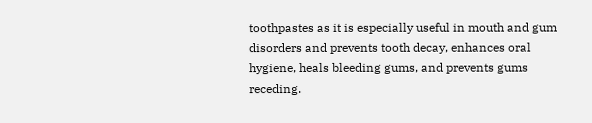toothpastes as it is especially useful in mouth and gum disorders and prevents tooth decay, enhances oral hygiene, heals bleeding gums, and prevents gums receding.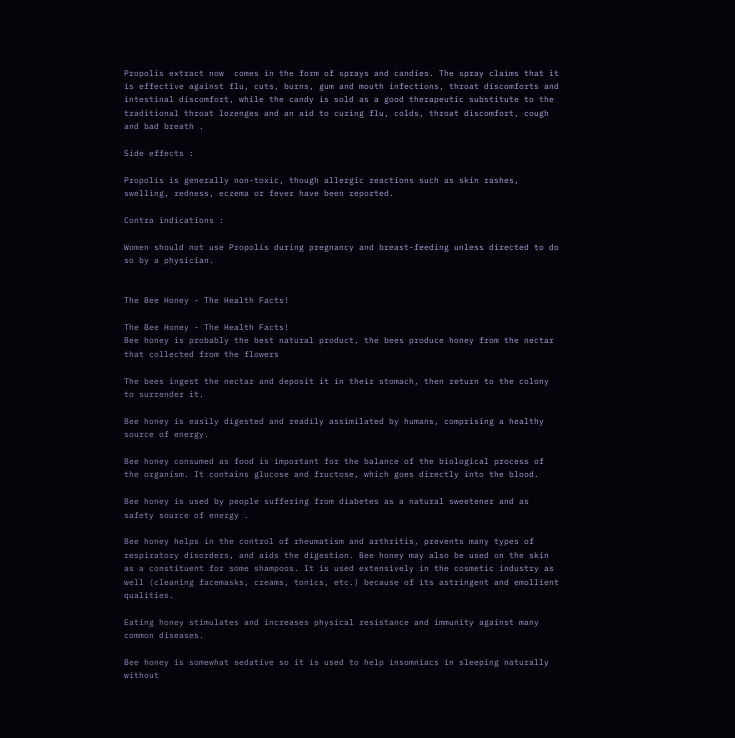Propolis extract now  comes in the form of sprays and candies. The spray claims that it is effective against flu, cuts, burns, gum and mouth infections, throat discomforts and intestinal discomfort, while the candy is sold as a good therapeutic substitute to the traditional throat lozenges and an aid to curing flu, colds, throat discomfort, cough and bad breath .

Side effects :

Propolis is generally non-toxic, though allergic reactions such as skin rashes, swelling, redness, eczema or fever have been reported.

Contra indications :

Women should not use Propolis during pregnancy and breast-feeding unless directed to do so by a physician.


The Bee Honey - The Health Facts!

The Bee Honey - The Health Facts!
Bee honey is probably the best natural product, the bees produce honey from the nectar that collected from the flowers

The bees ingest the nectar and deposit it in their stomach, then return to the colony to surrender it.

Bee honey is easily digested and readily assimilated by humans, comprising a healthy source of energy.

Bee honey consumed as food is important for the balance of the biological process of the organism. It contains glucose and fructose, which goes directly into the blood.

Bee honey is used by people suffering from diabetes as a natural sweetener and as safety source of energy .

Bee honey helps in the control of rheumatism and arthritis, prevents many types of respiratory disorders, and aids the digestion. Bee honey may also be used on the skin as a constituent for some shampoos. It is used extensively in the cosmetic industry as well (cleaning facemasks, creams, tonics, etc.) because of its astringent and emollient qualities.

Eating honey stimulates and increases physical resistance and immunity against many common diseases.

Bee honey is somewhat sedative so it is used to help insomniacs in sleeping naturally without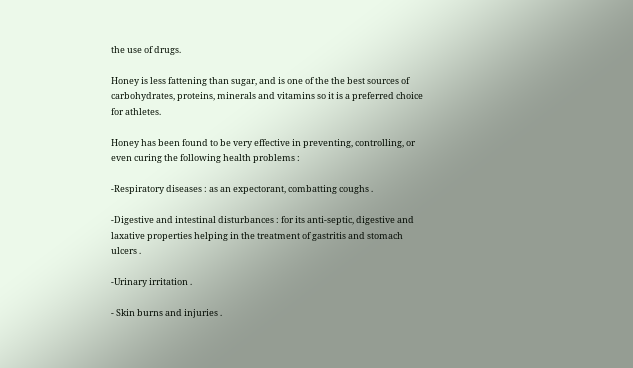the use of drugs.

Honey is less fattening than sugar, and is one of the the best sources of carbohydrates, proteins, minerals and vitamins so it is a preferred choice for athletes.

Honey has been found to be very effective in preventing, controlling, or even curing the following health problems :

-Respiratory diseases : as an expectorant, combatting coughs .

-Digestive and intestinal disturbances : for its anti-septic, digestive and laxative properties helping in the treatment of gastritis and stomach ulcers .

-Urinary irritation .

- Skin burns and injuries .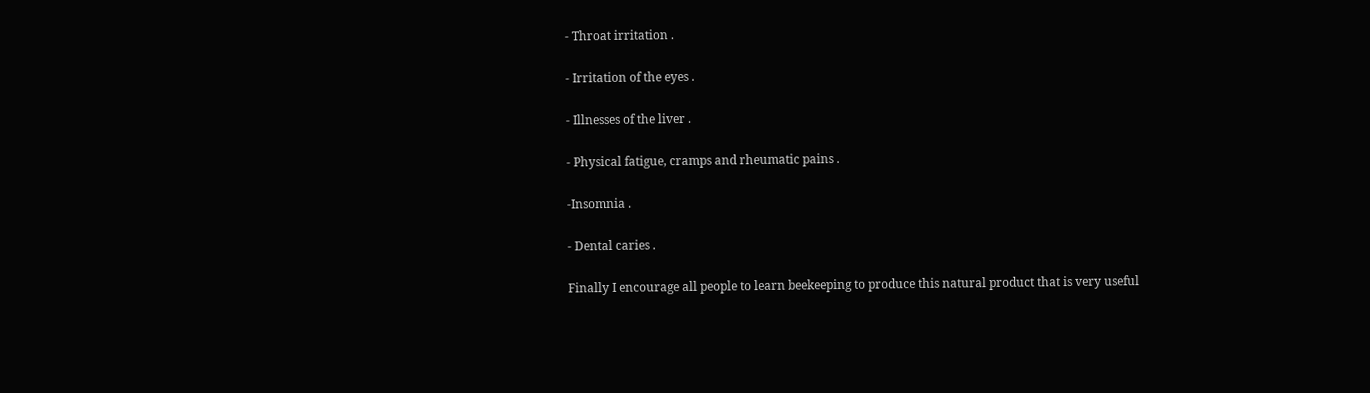- Throat irritation .

- Irritation of the eyes .

- Illnesses of the liver .

- Physical fatigue, cramps and rheumatic pains .

-Insomnia .

- Dental caries .

Finally I encourage all people to learn beekeeping to produce this natural product that is very useful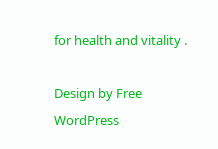for health and vitality .

Design by Free WordPress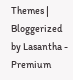Themes | Bloggerized by Lasantha - Premium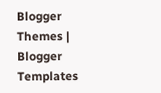Blogger Themes | Blogger Templates